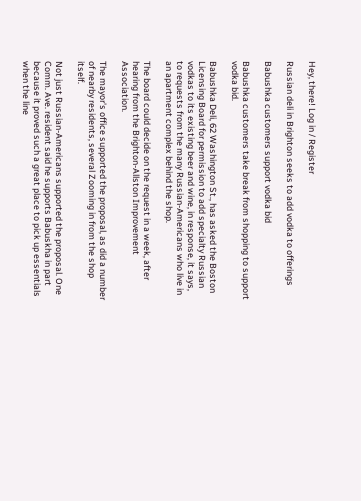Hey, there! Log in / Register

Russian deli in Brighton seeks to add vodka to offerings

Babushka customers support vodka bid

Babushka customers take break from shopping to support vodka bid.

Babushka Deli, 62 Washington St., has asked the Boston Licensing Board for permission to add specialty Russian vodkas to its existing beer and wine, in response, it says, to requests from the many Russian-Americans who live in an apartment complex behind the shop.

The board could decide on the request in a week, after hearing from the Brighton-Allston Improvement Association.

The mayor's office supported the proposal, as did a number of nearby residents, several Zooming in from the shop itself.

Not just Russian-Americans supported the proposal. One Comm. Ave. resident said he supports Babuskha in part because it proved such a great place to pick up essentials when the line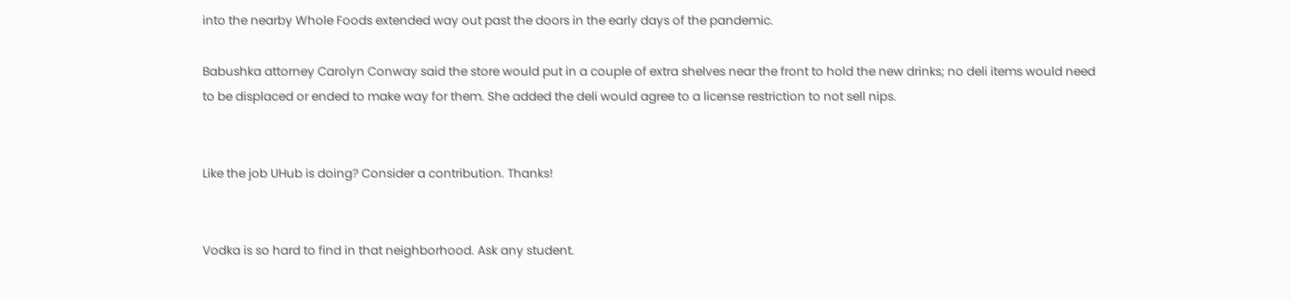into the nearby Whole Foods extended way out past the doors in the early days of the pandemic.

Babushka attorney Carolyn Conway said the store would put in a couple of extra shelves near the front to hold the new drinks; no deli items would need to be displaced or ended to make way for them. She added the deli would agree to a license restriction to not sell nips.


Like the job UHub is doing? Consider a contribution. Thanks!


Vodka is so hard to find in that neighborhood. Ask any student.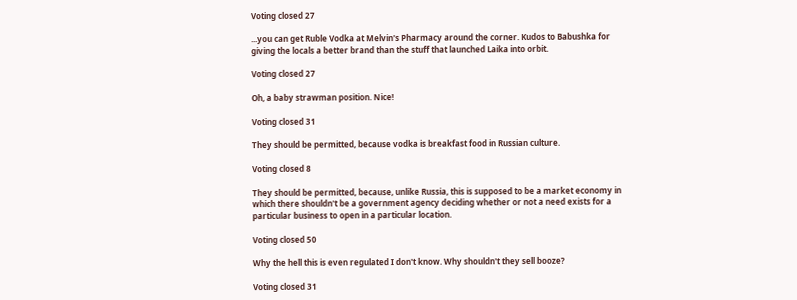Voting closed 27

...you can get Ruble Vodka at Melvin's Pharmacy around the corner. Kudos to Babushka for giving the locals a better brand than the stuff that launched Laika into orbit.

Voting closed 27

Oh, a baby strawman position. Nice!

Voting closed 31

They should be permitted, because vodka is breakfast food in Russian culture.

Voting closed 8

They should be permitted, because, unlike Russia, this is supposed to be a market economy in which there shouldn't be a government agency deciding whether or not a need exists for a particular business to open in a particular location.

Voting closed 50

Why the hell this is even regulated I don't know. Why shouldn't they sell booze?

Voting closed 31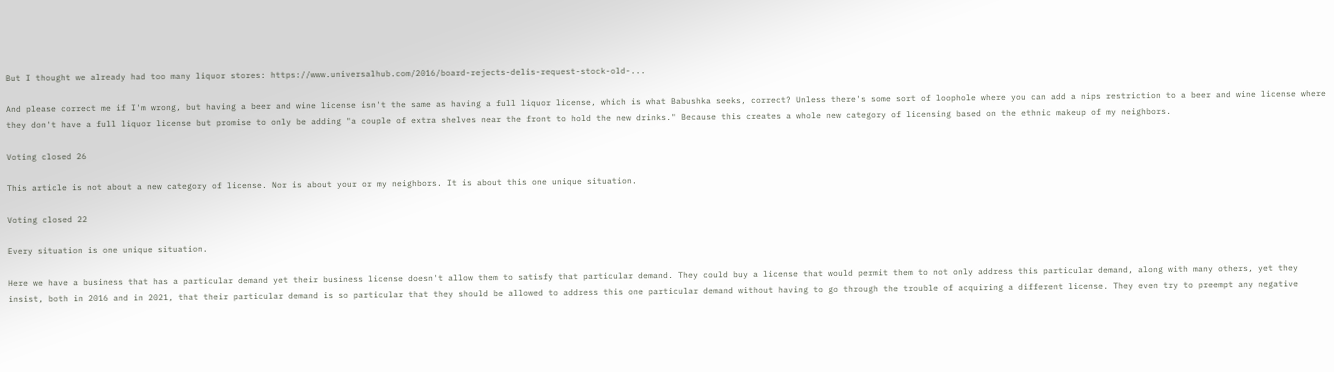But I thought we already had too many liquor stores: https://www.universalhub.com/2016/board-rejects-delis-request-stock-old-...

And please correct me if I'm wrong, but having a beer and wine license isn't the same as having a full liquor license, which is what Babushka seeks, correct? Unless there's some sort of loophole where you can add a nips restriction to a beer and wine license where they don't have a full liquor license but promise to only be adding "a couple of extra shelves near the front to hold the new drinks." Because this creates a whole new category of licensing based on the ethnic makeup of my neighbors.

Voting closed 26

This article is not about a new category of license. Nor is about your or my neighbors. It is about this one unique situation.

Voting closed 22

Every situation is one unique situation.

Here we have a business that has a particular demand yet their business license doesn't allow them to satisfy that particular demand. They could buy a license that would permit them to not only address this particular demand, along with many others, yet they insist, both in 2016 and in 2021, that their particular demand is so particular that they should be allowed to address this one particular demand without having to go through the trouble of acquiring a different license. They even try to preempt any negative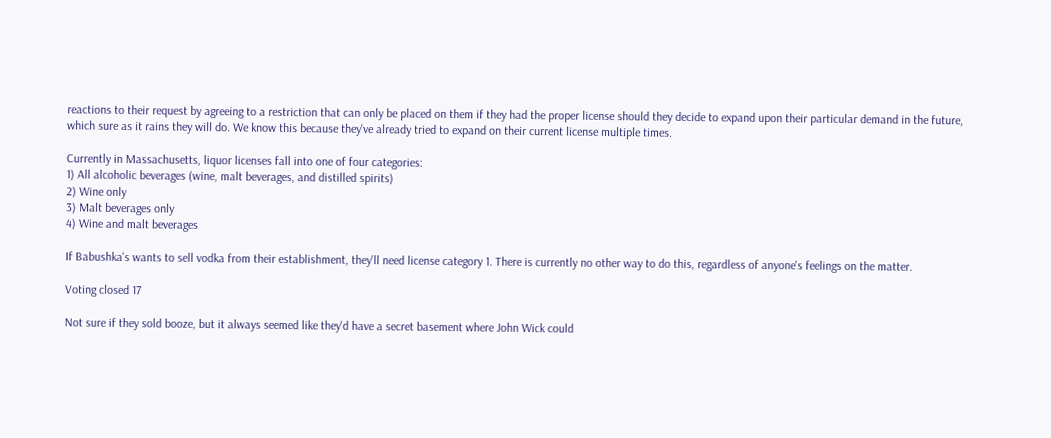reactions to their request by agreeing to a restriction that can only be placed on them if they had the proper license should they decide to expand upon their particular demand in the future, which sure as it rains they will do. We know this because they've already tried to expand on their current license multiple times.

Currently in Massachusetts, liquor licenses fall into one of four categories:
1) All alcoholic beverages (wine, malt beverages, and distilled spirits)
2) Wine only
3) Malt beverages only
4) Wine and malt beverages

If Babushka's wants to sell vodka from their establishment, they'll need license category 1. There is currently no other way to do this, regardless of anyone's feelings on the matter.

Voting closed 17

Not sure if they sold booze, but it always seemed like they'd have a secret basement where John Wick could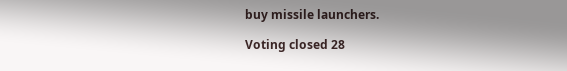buy missile launchers.

Voting closed 28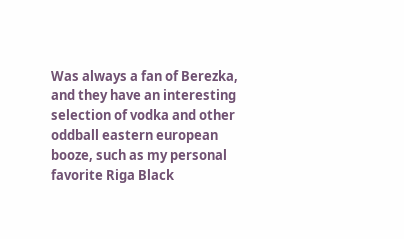Was always a fan of Berezka, and they have an interesting selection of vodka and other oddball eastern european booze, such as my personal favorite Riga Black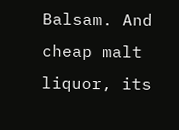Balsam. And cheap malt liquor, its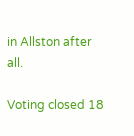in Allston after all.

Voting closed 18